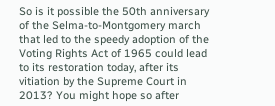So is it possible the 50th anniversary of the Selma-to-Montgomery march that led to the speedy adoption of the Voting Rights Act of 1965 could lead to its restoration today, after its vitiation by the Supreme Court in 2013? You might hope so after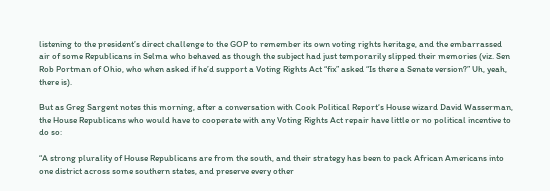listening to the president’s direct challenge to the GOP to remember its own voting rights heritage, and the embarrassed air of some Republicans in Selma who behaved as though the subject had just temporarily slipped their memories (viz. Sen Rob Portman of Ohio, who when asked if he’d support a Voting Rights Act “fix” asked “Is there a Senate version?” Uh, yeah, there is).

But as Greg Sargent notes this morning, after a conversation with Cook Political Report‘s House wizard David Wasserman, the House Republicans who would have to cooperate with any Voting Rights Act repair have little or no political incentive to do so:

“A strong plurality of House Republicans are from the south, and their strategy has been to pack African Americans into one district across some southern states, and preserve every other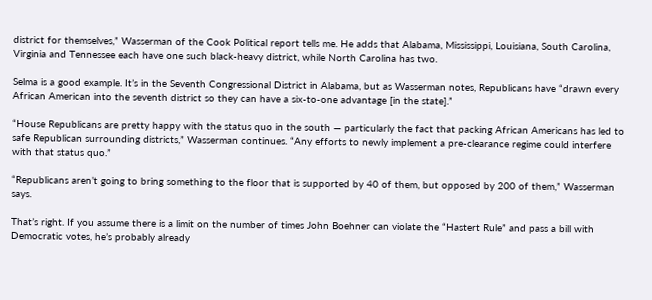district for themselves,” Wasserman of the Cook Political report tells me. He adds that Alabama, Mississippi, Louisiana, South Carolina, Virginia and Tennessee each have one such black-heavy district, while North Carolina has two.

Selma is a good example. It’s in the Seventh Congressional District in Alabama, but as Wasserman notes, Republicans have “drawn every African American into the seventh district so they can have a six-to-one advantage [in the state].”

“House Republicans are pretty happy with the status quo in the south — particularly the fact that packing African Americans has led to safe Republican surrounding districts,” Wasserman continues. “Any efforts to newly implement a pre-clearance regime could interfere with that status quo.”

“Republicans aren’t going to bring something to the floor that is supported by 40 of them, but opposed by 200 of them,” Wasserman says.

That’s right. If you assume there is a limit on the number of times John Boehner can violate the “Hastert Rule” and pass a bill with Democratic votes, he’s probably already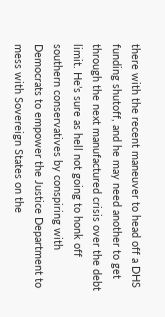there with the recent maneuver to head off a DHS funding shutoff, and he may need another to get through the next manufactured crisis over the debt limit. He’s sure as hell not going to honk off southern conservatives by conspiring with Democrats to empower the Justice Department to mess with Sovereign States on the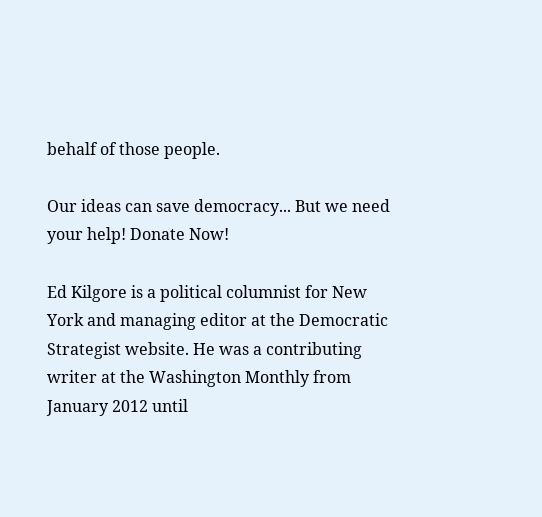behalf of those people.

Our ideas can save democracy... But we need your help! Donate Now!

Ed Kilgore is a political columnist for New York and managing editor at the Democratic Strategist website. He was a contributing writer at the Washington Monthly from January 2012 until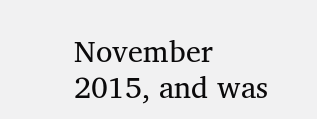November 2015, and was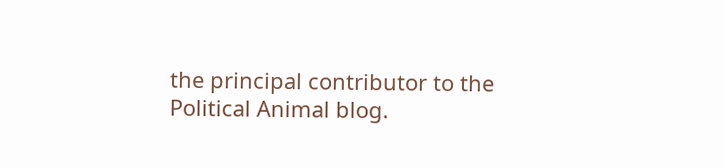the principal contributor to the Political Animal blog.